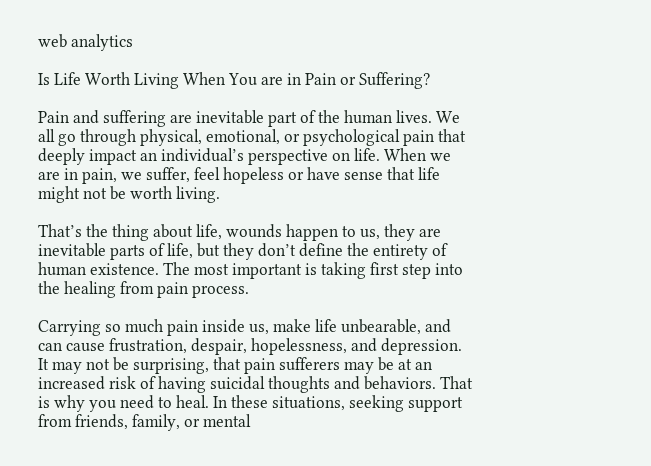web analytics

Is Life Worth Living When You are in Pain or Suffering?

Pain and suffering are inevitable part of the human lives. We all go through physical, emotional, or psychological pain that deeply impact an individual’s perspective on life. When we are in pain, we suffer, feel hopeless or have sense that life might not be worth living.

That’s the thing about life, wounds happen to us, they are inevitable parts of life, but they don’t define the entirety of human existence. The most important is taking first step into the healing from pain process.

Carrying so much pain inside us, make life unbearable, and can cause frustration, despair, hopelessness, and depression. It may not be surprising, that pain sufferers may be at an increased risk of having suicidal thoughts and behaviors. That is why you need to heal. In these situations, seeking support from friends, family, or mental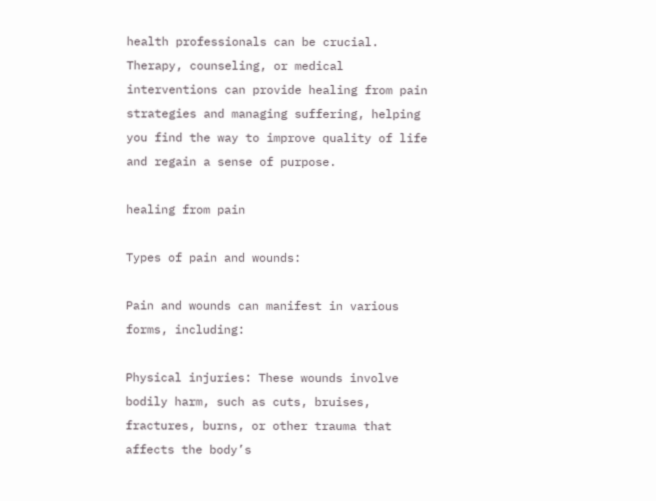health professionals can be crucial. Therapy, counseling, or medical interventions can provide healing from pain strategies and managing suffering, helping you find the way to improve quality of life and regain a sense of purpose.

healing from pain

Types of pain and wounds:

Pain and wounds can manifest in various forms, including:

Physical injuries: These wounds involve bodily harm, such as cuts, bruises, fractures, burns, or other trauma that affects the body’s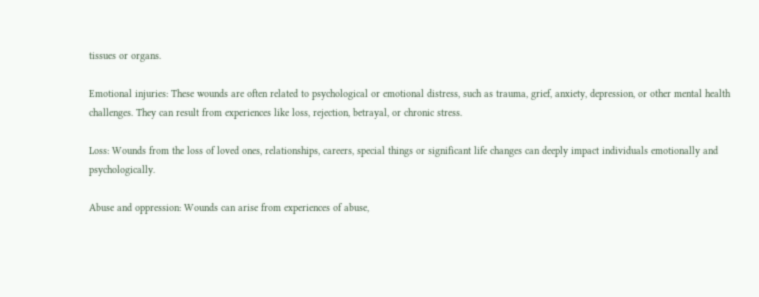tissues or organs.

Emotional injuries: These wounds are often related to psychological or emotional distress, such as trauma, grief, anxiety, depression, or other mental health challenges. They can result from experiences like loss, rejection, betrayal, or chronic stress.

Loss: Wounds from the loss of loved ones, relationships, careers, special things or significant life changes can deeply impact individuals emotionally and psychologically.

Abuse and oppression: Wounds can arise from experiences of abuse,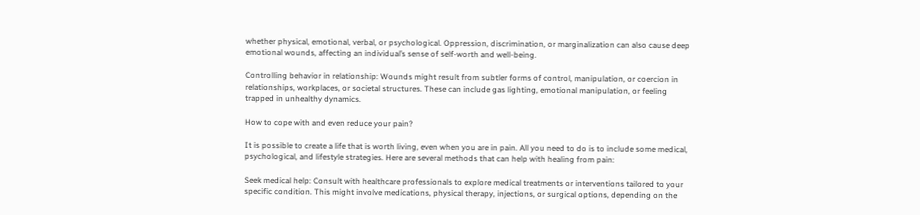whether physical, emotional, verbal, or psychological. Oppression, discrimination, or marginalization can also cause deep emotional wounds, affecting an individual’s sense of self-worth and well-being.

Controlling behavior in relationship: Wounds might result from subtler forms of control, manipulation, or coercion in relationships, workplaces, or societal structures. These can include gas lighting, emotional manipulation, or feeling trapped in unhealthy dynamics.

How to cope with and even reduce your pain?

It is possible to create a life that is worth living, even when you are in pain. All you need to do is to include some medical, psychological, and lifestyle strategies. Here are several methods that can help with healing from pain:

Seek medical help: Consult with healthcare professionals to explore medical treatments or interventions tailored to your specific condition. This might involve medications, physical therapy, injections, or surgical options, depending on the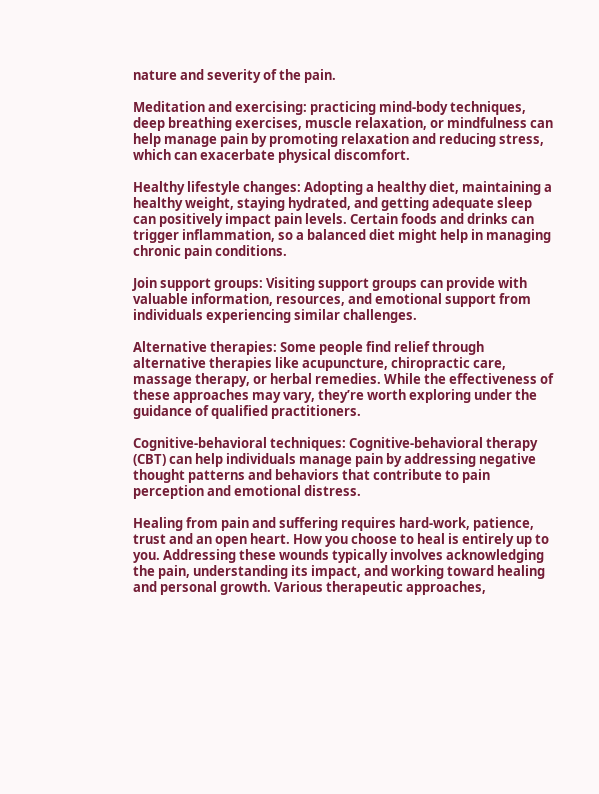nature and severity of the pain.

Meditation and exercising: practicing mind-body techniques, deep breathing exercises, muscle relaxation, or mindfulness can help manage pain by promoting relaxation and reducing stress, which can exacerbate physical discomfort.

Healthy lifestyle changes: Adopting a healthy diet, maintaining a healthy weight, staying hydrated, and getting adequate sleep can positively impact pain levels. Certain foods and drinks can trigger inflammation, so a balanced diet might help in managing chronic pain conditions.

Join support groups: Visiting support groups can provide with valuable information, resources, and emotional support from individuals experiencing similar challenges.

Alternative therapies: Some people find relief through alternative therapies like acupuncture, chiropractic care, massage therapy, or herbal remedies. While the effectiveness of these approaches may vary, they’re worth exploring under the guidance of qualified practitioners.

Cognitive-behavioral techniques: Cognitive-behavioral therapy (CBT) can help individuals manage pain by addressing negative thought patterns and behaviors that contribute to pain perception and emotional distress.

Healing from pain and suffering requires hard-work, patience, trust and an open heart. How you choose to heal is entirely up to you. Addressing these wounds typically involves acknowledging the pain, understanding its impact, and working toward healing and personal growth. Various therapeutic approaches,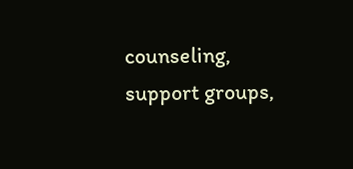counseling, support groups,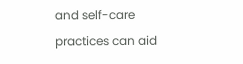and self-care practices can aid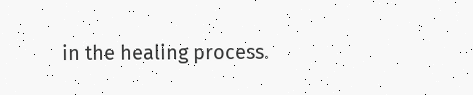in the healing process.